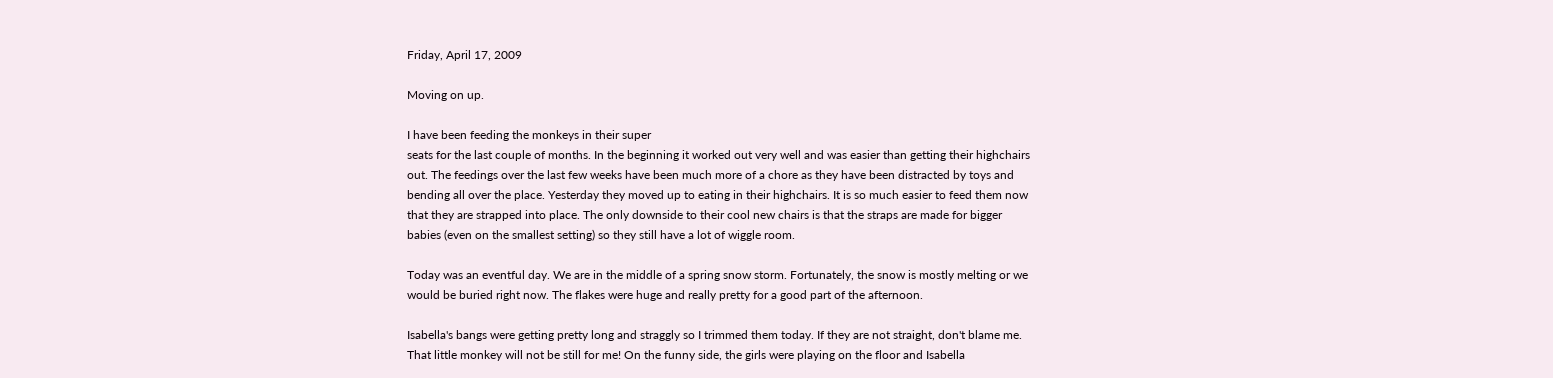Friday, April 17, 2009

Moving on up.

I have been feeding the monkeys in their super
seats for the last couple of months. In the beginning it worked out very well and was easier than getting their highchairs out. The feedings over the last few weeks have been much more of a chore as they have been distracted by toys and bending all over the place. Yesterday they moved up to eating in their highchairs. It is so much easier to feed them now that they are strapped into place. The only downside to their cool new chairs is that the straps are made for bigger babies (even on the smallest setting) so they still have a lot of wiggle room.

Today was an eventful day. We are in the middle of a spring snow storm. Fortunately, the snow is mostly melting or we would be buried right now. The flakes were huge and really pretty for a good part of the afternoon.

Isabella's bangs were getting pretty long and straggly so I trimmed them today. If they are not straight, don't blame me. That little monkey will not be still for me! On the funny side, the girls were playing on the floor and Isabella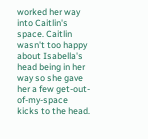worked her way into Caitlin's space. Caitlin wasn't too happy about Isabella's head being in her way so she gave her a few get-out-of-my-space kicks to the head.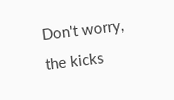Don't worry, the kicks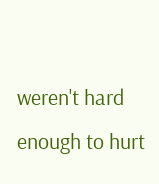weren't hard enough to hurt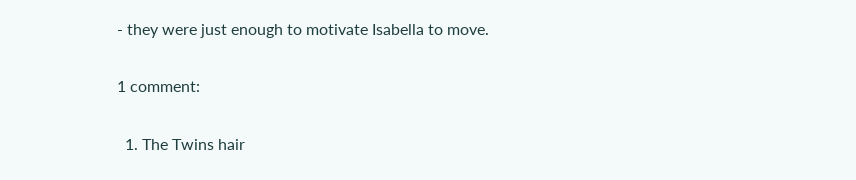- they were just enough to motivate Isabella to move.

1 comment:

  1. The Twins hair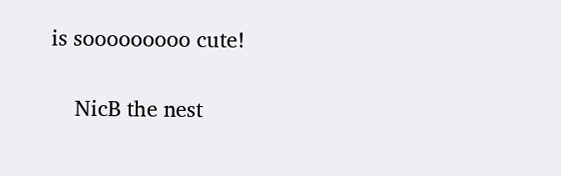is sooooooooo cute!

    NicB the nest